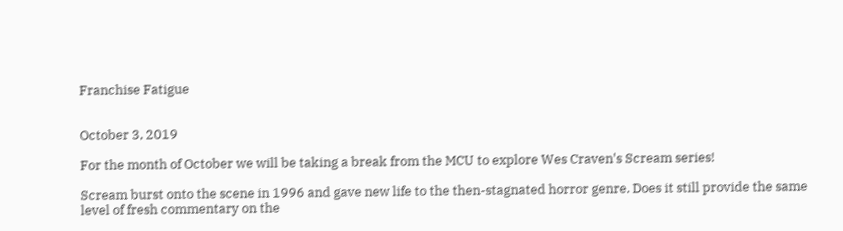Franchise Fatigue


October 3, 2019

For the month of October we will be taking a break from the MCU to explore Wes Craven's Scream series!

Scream burst onto the scene in 1996 and gave new life to the then-stagnated horror genre. Does it still provide the same level of fresh commentary on the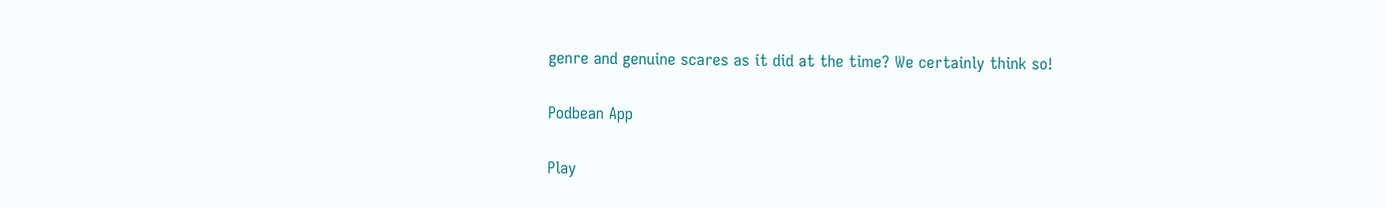genre and genuine scares as it did at the time? We certainly think so!

Podbean App

Play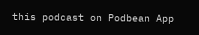this podcast on Podbean App